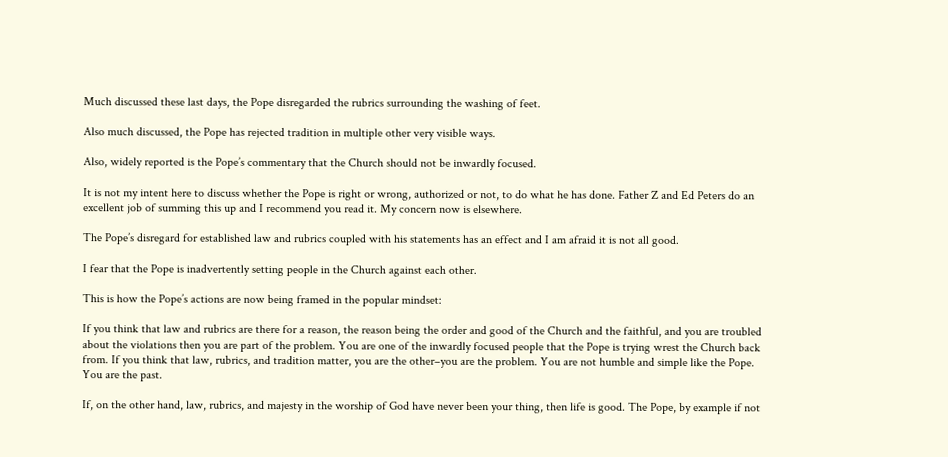Much discussed these last days, the Pope disregarded the rubrics surrounding the washing of feet.

Also much discussed, the Pope has rejected tradition in multiple other very visible ways.

Also, widely reported is the Pope’s commentary that the Church should not be inwardly focused.

It is not my intent here to discuss whether the Pope is right or wrong, authorized or not, to do what he has done. Father Z and Ed Peters do an excellent job of summing this up and I recommend you read it. My concern now is elsewhere.

The Pope’s disregard for established law and rubrics coupled with his statements has an effect and I am afraid it is not all good.

I fear that the Pope is inadvertently setting people in the Church against each other.

This is how the Pope’s actions are now being framed in the popular mindset:

If you think that law and rubrics are there for a reason, the reason being the order and good of the Church and the faithful, and you are troubled about the violations then you are part of the problem. You are one of the inwardly focused people that the Pope is trying wrest the Church back from. If you think that law, rubrics, and tradition matter, you are the other–you are the problem. You are not humble and simple like the Pope. You are the past.

If, on the other hand, law, rubrics, and majesty in the worship of God have never been your thing, then life is good. The Pope, by example if not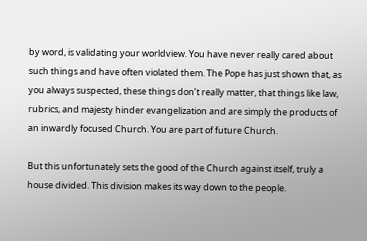by word, is validating your worldview. You have never really cared about such things and have often violated them. The Pope has just shown that, as you always suspected, these things don’t really matter, that things like law, rubrics, and majesty hinder evangelization and are simply the products of an inwardly focused Church. You are part of future Church.

But this unfortunately sets the good of the Church against itself, truly a house divided. This division makes its way down to the people.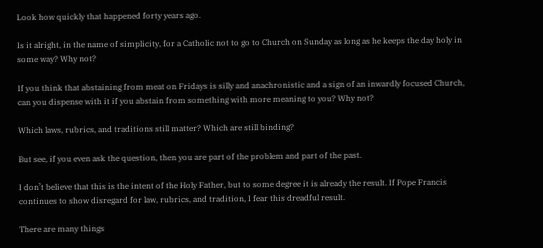Look how quickly that happened forty years ago.

Is it alright, in the name of simplicity, for a Catholic not to go to Church on Sunday as long as he keeps the day holy in some way? Why not?

If you think that abstaining from meat on Fridays is silly and anachronistic and a sign of an inwardly focused Church, can you dispense with it if you abstain from something with more meaning to you? Why not?

Which laws, rubrics, and traditions still matter? Which are still binding?

But see, if you even ask the question, then you are part of the problem and part of the past.

I don’t believe that this is the intent of the Holy Father, but to some degree it is already the result. If Pope Francis continues to show disregard for law, rubrics, and tradition, I fear this dreadful result.

There are many things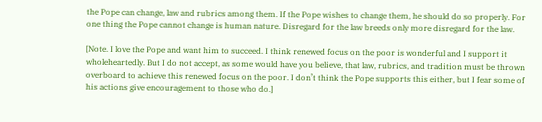the Pope can change, law and rubrics among them. If the Pope wishes to change them, he should do so properly. For one thing the Pope cannot change is human nature. Disregard for the law breeds only more disregard for the law.

[Note. I love the Pope and want him to succeed. I think renewed focus on the poor is wonderful and I support it wholeheartedly. But I do not accept, as some would have you believe, that law, rubrics, and tradition must be thrown overboard to achieve this renewed focus on the poor. I don’t think the Pope supports this either, but I fear some of his actions give encouragement to those who do.]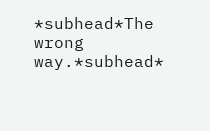*subhead*The wrong way.*subhead*